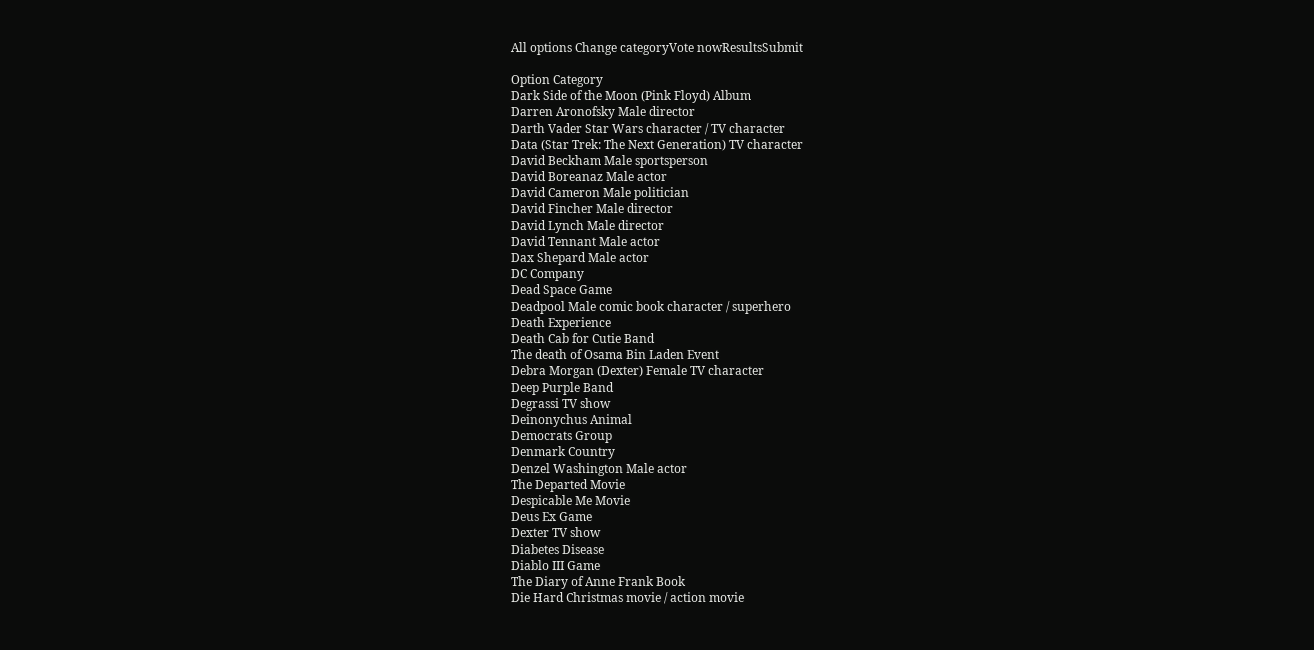All options Change categoryVote nowResultsSubmit

Option Category
Dark Side of the Moon (Pink Floyd) Album
Darren Aronofsky Male director
Darth Vader Star Wars character / TV character
Data (Star Trek: The Next Generation) TV character
David Beckham Male sportsperson
David Boreanaz Male actor
David Cameron Male politician
David Fincher Male director
David Lynch Male director
David Tennant Male actor
Dax Shepard Male actor
DC Company
Dead Space Game
Deadpool Male comic book character / superhero
Death Experience
Death Cab for Cutie Band
The death of Osama Bin Laden Event
Debra Morgan (Dexter) Female TV character
Deep Purple Band
Degrassi TV show
Deinonychus Animal
Democrats Group
Denmark Country
Denzel Washington Male actor
The Departed Movie
Despicable Me Movie
Deus Ex Game
Dexter TV show
Diabetes Disease
Diablo III Game
The Diary of Anne Frank Book
Die Hard Christmas movie / action movie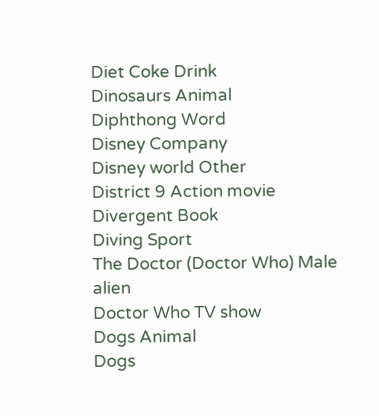Diet Coke Drink
Dinosaurs Animal
Diphthong Word
Disney Company
Disney world Other
District 9 Action movie
Divergent Book
Diving Sport
The Doctor (Doctor Who) Male alien
Doctor Who TV show
Dogs Animal
Dogs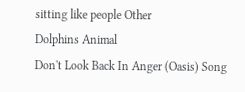sitting like people Other
Dolphins Animal
Don't Look Back In Anger (Oasis) Song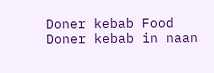Doner kebab Food
Doner kebab in naan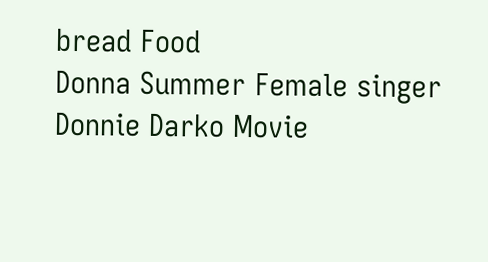bread Food
Donna Summer Female singer
Donnie Darko Movie